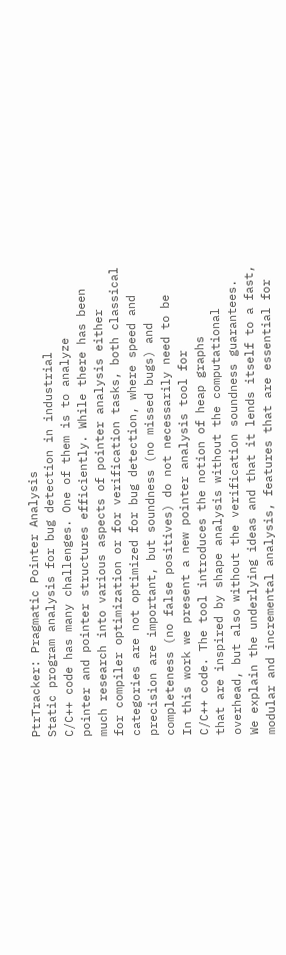PtrTracker: Pragmatic Pointer Analysis
Static program analysis for bug detection in industrial
C/C++ code has many challenges. One of them is to analyze
pointer and pointer structures efficiently. While there has been
much research into various aspects of pointer analysis either
for compiler optimization or for verification tasks, both classical
categories are not optimized for bug detection, where speed and
precision are important, but soundness (no missed bugs) and
completeness (no false positives) do not necessarily need to be
In this work we present a new pointer analysis tool for
C/C++ code. The tool introduces the notion of heap graphs
that are inspired by shape analysis without the computational
overhead, but also without the verification soundness guarantees.
We explain the underlying ideas and that it lends itself to a fast,
modular and incremental analysis, features that are essential for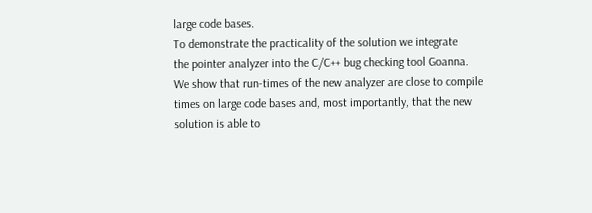large code bases.
To demonstrate the practicality of the solution we integrate
the pointer analyzer into the C/C++ bug checking tool Goanna.
We show that run-times of the new analyzer are close to compile
times on large code bases and, most importantly, that the new
solution is able to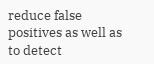reduce false positives as well as to detect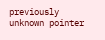previously unknown pointer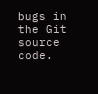bugs in the Git source code.